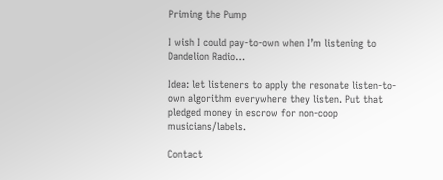Priming the Pump

I wish I could pay-to-own when I’m listening to Dandelion Radio…

Idea: let listeners to apply the resonate listen-to-own algorithm everywhere they listen. Put that pledged money in escrow for non-coop musicians/labels.

Contact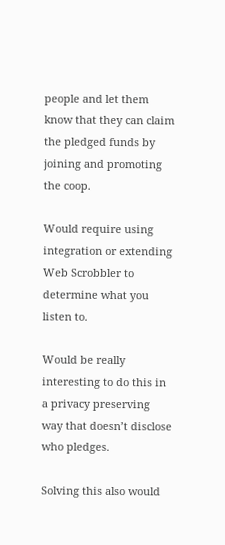people and let them know that they can claim the pledged funds by joining and promoting the coop.

Would require using integration or extending Web Scrobbler to determine what you listen to.

Would be really interesting to do this in a privacy preserving way that doesn’t disclose who pledges.

Solving this also would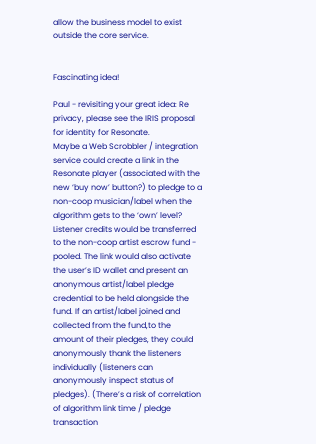allow the business model to exist outside the core service.


Fascinating idea!

Paul - revisiting your great idea: Re privacy, please see the IRIS proposal for identity for Resonate.
Maybe a Web Scrobbler / integration service could create a link in the Resonate player (associated with the new ‘buy now’ button?) to pledge to a non-coop musician/label when the algorithm gets to the ‘own’ level? Listener credits would be transferred to the non-coop artist escrow fund - pooled. The link would also activate the user’s ID wallet and present an anonymous artist/label pledge credential to be held alongside the fund. If an artist/label joined and collected from the fund,to the amount of their pledges, they could anonymously thank the listeners individually (listeners can anonymously inspect status of pledges). (There’s a risk of correlation of algorithm link time / pledge transaction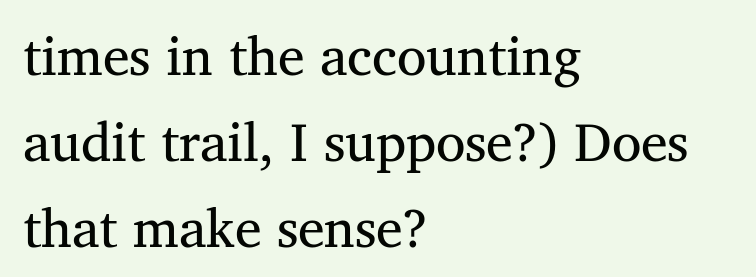times in the accounting audit trail, I suppose?) Does that make sense?